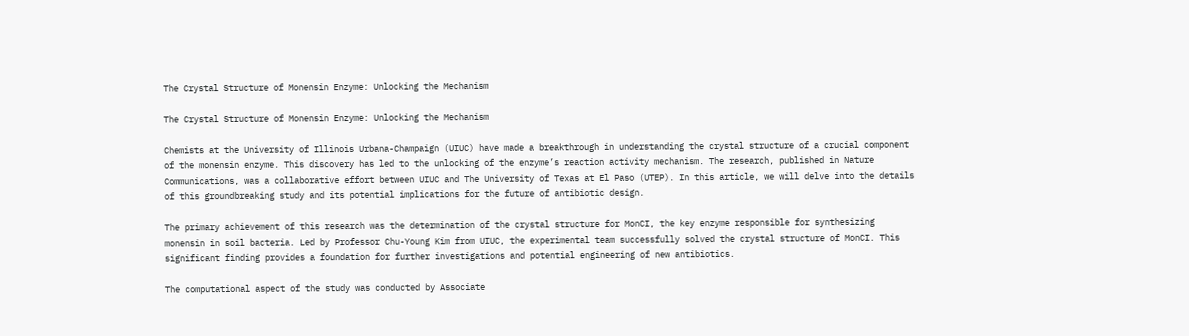The Crystal Structure of Monensin Enzyme: Unlocking the Mechanism

The Crystal Structure of Monensin Enzyme: Unlocking the Mechanism

Chemists at the University of Illinois Urbana-Champaign (UIUC) have made a breakthrough in understanding the crystal structure of a crucial component of the monensin enzyme. This discovery has led to the unlocking of the enzyme’s reaction activity mechanism. The research, published in Nature Communications, was a collaborative effort between UIUC and The University of Texas at El Paso (UTEP). In this article, we will delve into the details of this groundbreaking study and its potential implications for the future of antibiotic design.

The primary achievement of this research was the determination of the crystal structure for MonCI, the key enzyme responsible for synthesizing monensin in soil bacteria. Led by Professor Chu-Young Kim from UIUC, the experimental team successfully solved the crystal structure of MonCI. This significant finding provides a foundation for further investigations and potential engineering of new antibiotics.

The computational aspect of the study was conducted by Associate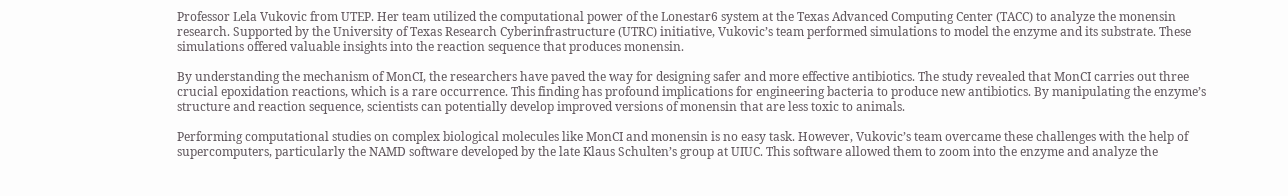Professor Lela Vukovic from UTEP. Her team utilized the computational power of the Lonestar6 system at the Texas Advanced Computing Center (TACC) to analyze the monensin research. Supported by the University of Texas Research Cyberinfrastructure (UTRC) initiative, Vukovic’s team performed simulations to model the enzyme and its substrate. These simulations offered valuable insights into the reaction sequence that produces monensin.

By understanding the mechanism of MonCI, the researchers have paved the way for designing safer and more effective antibiotics. The study revealed that MonCI carries out three crucial epoxidation reactions, which is a rare occurrence. This finding has profound implications for engineering bacteria to produce new antibiotics. By manipulating the enzyme’s structure and reaction sequence, scientists can potentially develop improved versions of monensin that are less toxic to animals.

Performing computational studies on complex biological molecules like MonCI and monensin is no easy task. However, Vukovic’s team overcame these challenges with the help of supercomputers, particularly the NAMD software developed by the late Klaus Schulten’s group at UIUC. This software allowed them to zoom into the enzyme and analyze the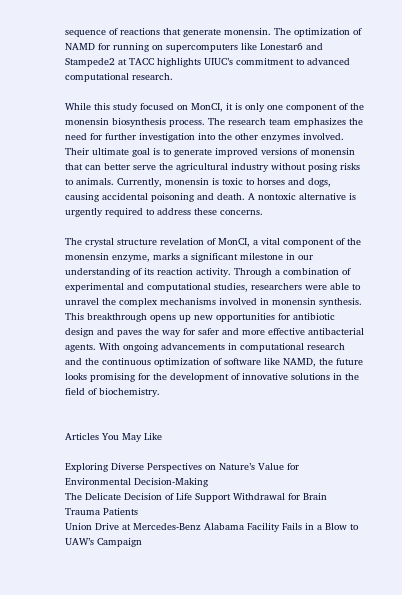sequence of reactions that generate monensin. The optimization of NAMD for running on supercomputers like Lonestar6 and Stampede2 at TACC highlights UIUC’s commitment to advanced computational research.

While this study focused on MonCI, it is only one component of the monensin biosynthesis process. The research team emphasizes the need for further investigation into the other enzymes involved. Their ultimate goal is to generate improved versions of monensin that can better serve the agricultural industry without posing risks to animals. Currently, monensin is toxic to horses and dogs, causing accidental poisoning and death. A nontoxic alternative is urgently required to address these concerns.

The crystal structure revelation of MonCI, a vital component of the monensin enzyme, marks a significant milestone in our understanding of its reaction activity. Through a combination of experimental and computational studies, researchers were able to unravel the complex mechanisms involved in monensin synthesis. This breakthrough opens up new opportunities for antibiotic design and paves the way for safer and more effective antibacterial agents. With ongoing advancements in computational research and the continuous optimization of software like NAMD, the future looks promising for the development of innovative solutions in the field of biochemistry.


Articles You May Like

Exploring Diverse Perspectives on Nature’s Value for Environmental Decision-Making
The Delicate Decision of Life Support Withdrawal for Brain Trauma Patients
Union Drive at Mercedes-Benz Alabama Facility Fails in a Blow to UAW’s Campaign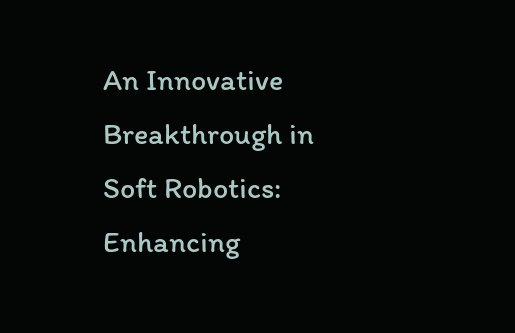An Innovative Breakthrough in Soft Robotics: Enhancing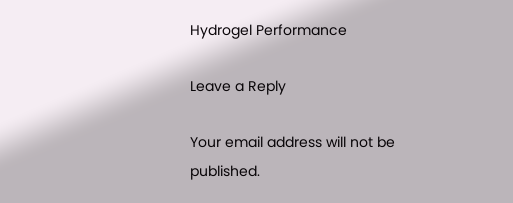Hydrogel Performance

Leave a Reply

Your email address will not be published.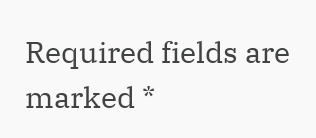Required fields are marked *